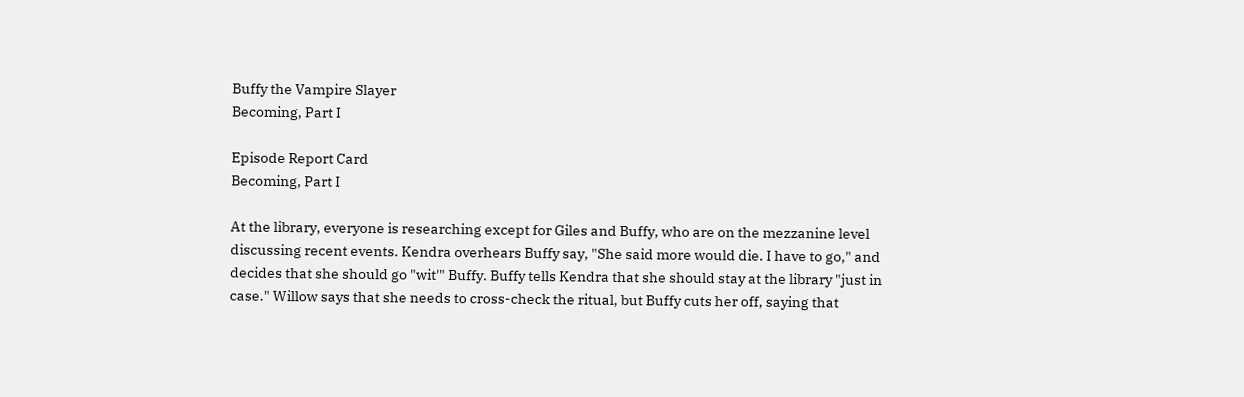Buffy the Vampire Slayer
Becoming, Part I

Episode Report Card
Becoming, Part I

At the library, everyone is researching except for Giles and Buffy, who are on the mezzanine level discussing recent events. Kendra overhears Buffy say, "She said more would die. I have to go," and decides that she should go "wit'" Buffy. Buffy tells Kendra that she should stay at the library "just in case." Willow says that she needs to cross-check the ritual, but Buffy cuts her off, saying that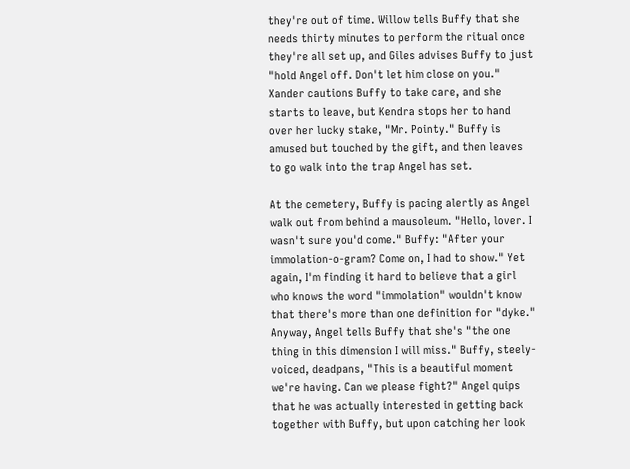they're out of time. Willow tells Buffy that she needs thirty minutes to perform the ritual once they're all set up, and Giles advises Buffy to just "hold Angel off. Don't let him close on you." Xander cautions Buffy to take care, and she starts to leave, but Kendra stops her to hand over her lucky stake, "Mr. Pointy." Buffy is amused but touched by the gift, and then leaves to go walk into the trap Angel has set.

At the cemetery, Buffy is pacing alertly as Angel walk out from behind a mausoleum. "Hello, lover. I wasn't sure you'd come." Buffy: "After your immolation-o-gram? Come on, I had to show." Yet again, I'm finding it hard to believe that a girl who knows the word "immolation" wouldn't know that there's more than one definition for "dyke." Anyway, Angel tells Buffy that she's "the one thing in this dimension I will miss." Buffy, steely-voiced, deadpans, "This is a beautiful moment we're having. Can we please fight?" Angel quips that he was actually interested in getting back together with Buffy, but upon catching her look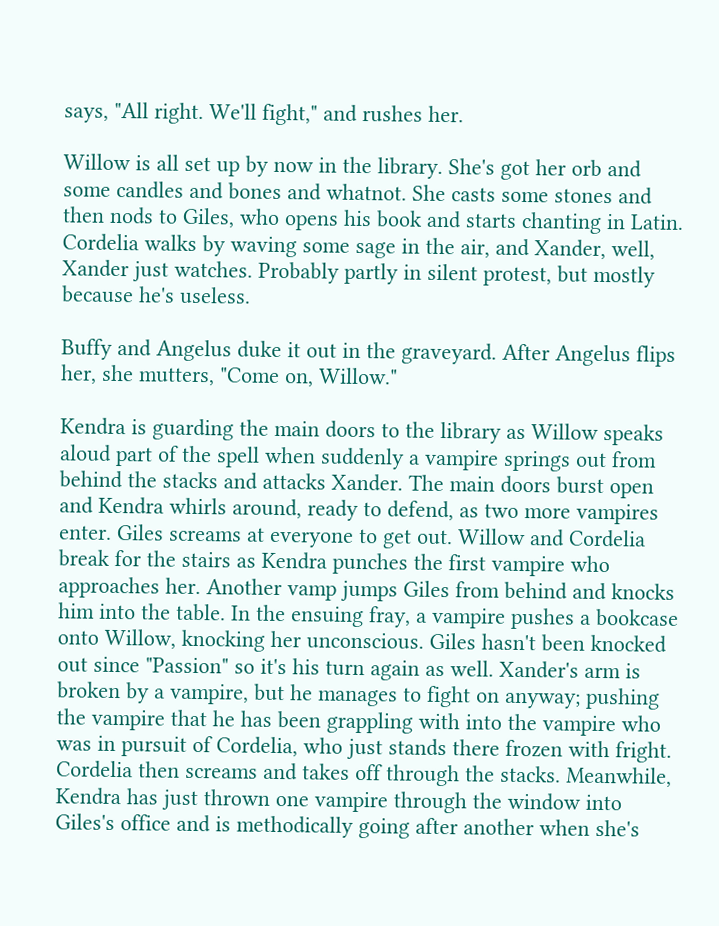says, "All right. We'll fight," and rushes her.

Willow is all set up by now in the library. She's got her orb and some candles and bones and whatnot. She casts some stones and then nods to Giles, who opens his book and starts chanting in Latin. Cordelia walks by waving some sage in the air, and Xander, well, Xander just watches. Probably partly in silent protest, but mostly because he's useless.

Buffy and Angelus duke it out in the graveyard. After Angelus flips her, she mutters, "Come on, Willow."

Kendra is guarding the main doors to the library as Willow speaks aloud part of the spell when suddenly a vampire springs out from behind the stacks and attacks Xander. The main doors burst open and Kendra whirls around, ready to defend, as two more vampires enter. Giles screams at everyone to get out. Willow and Cordelia break for the stairs as Kendra punches the first vampire who approaches her. Another vamp jumps Giles from behind and knocks him into the table. In the ensuing fray, a vampire pushes a bookcase onto Willow, knocking her unconscious. Giles hasn't been knocked out since "Passion" so it's his turn again as well. Xander's arm is broken by a vampire, but he manages to fight on anyway; pushing the vampire that he has been grappling with into the vampire who was in pursuit of Cordelia, who just stands there frozen with fright. Cordelia then screams and takes off through the stacks. Meanwhile, Kendra has just thrown one vampire through the window into Giles's office and is methodically going after another when she's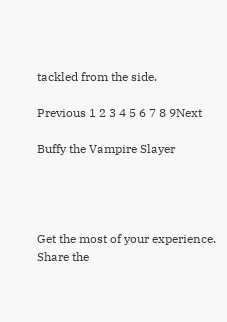tackled from the side.

Previous 1 2 3 4 5 6 7 8 9Next

Buffy the Vampire Slayer




Get the most of your experience.
Share the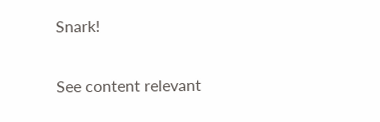Snark!

See content relevant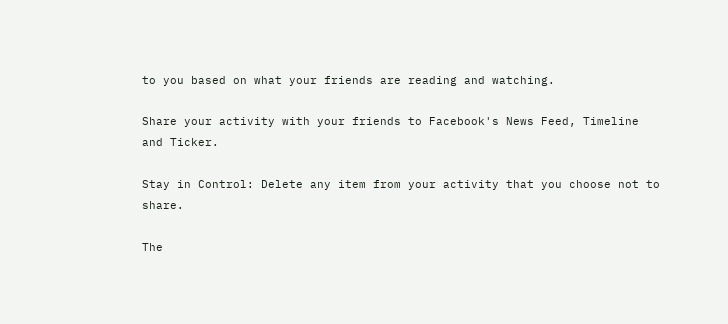to you based on what your friends are reading and watching.

Share your activity with your friends to Facebook's News Feed, Timeline and Ticker.

Stay in Control: Delete any item from your activity that you choose not to share.

The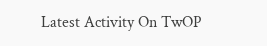Latest Activity On TwOP